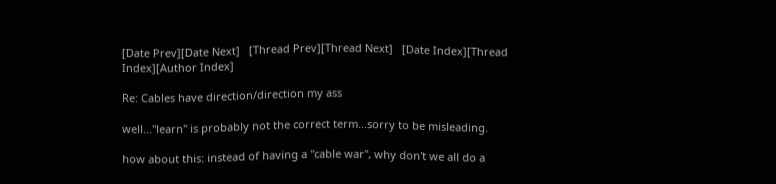[Date Prev][Date Next]   [Thread Prev][Thread Next]   [Date Index][Thread Index][Author Index]

Re: Cables have direction/direction my ass

well..."learn" is probably not the correct term...sorry to be misleading.

how about this: instead of having a "cable war", why don't we all do a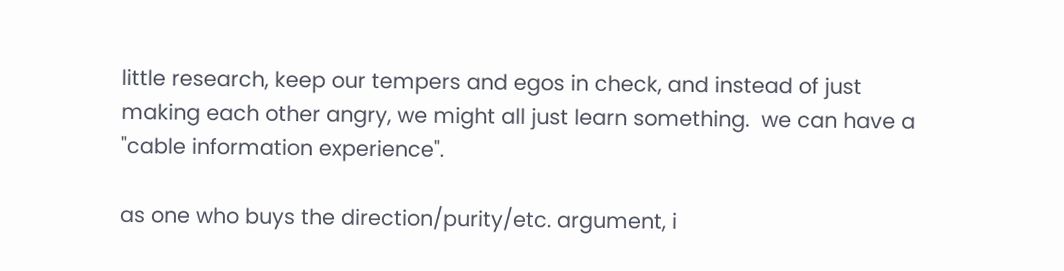little research, keep our tempers and egos in check, and instead of just
making each other angry, we might all just learn something.  we can have a
"cable information experience".

as one who buys the direction/purity/etc. argument, i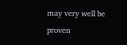may very well be
proven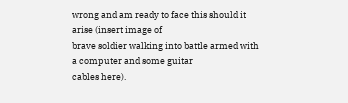wrong and am ready to face this should it arise (insert image of
brave soldier walking into battle armed with a computer and some guitar
cables here).